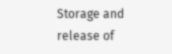Storage and release of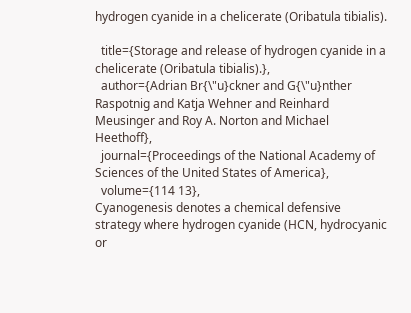hydrogen cyanide in a chelicerate (Oribatula tibialis).

  title={Storage and release of hydrogen cyanide in a chelicerate (Oribatula tibialis).},
  author={Adrian Br{\"u}ckner and G{\"u}nther Raspotnig and Katja Wehner and Reinhard Meusinger and Roy A. Norton and Michael Heethoff},
  journal={Proceedings of the National Academy of Sciences of the United States of America},
  volume={114 13},
Cyanogenesis denotes a chemical defensive strategy where hydrogen cyanide (HCN, hydrocyanic or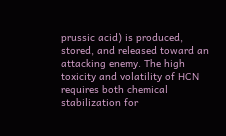prussic acid) is produced, stored, and released toward an attacking enemy. The high toxicity and volatility of HCN requires both chemical stabilization for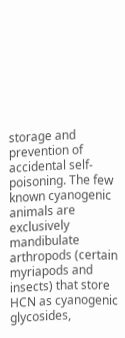storage and prevention of accidental self-poisoning. The few known cyanogenic animals are exclusively mandibulate arthropods (certain myriapods and insects) that store HCN as cyanogenic glycosides,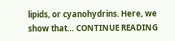lipids, or cyanohydrins. Here, we show that… CONTINUE READING